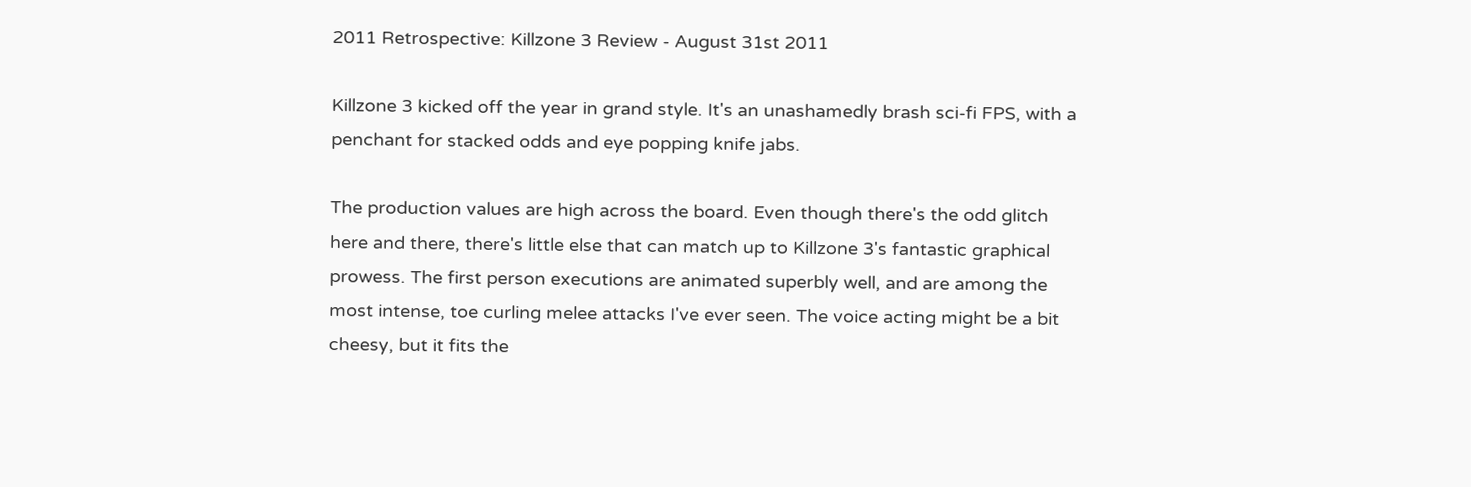2011 Retrospective: Killzone 3 Review - August 31st 2011

Killzone 3 kicked off the year in grand style. It's an unashamedly brash sci-fi FPS, with a penchant for stacked odds and eye popping knife jabs.

The production values are high across the board. Even though there's the odd glitch here and there, there's little else that can match up to Killzone 3's fantastic graphical prowess. The first person executions are animated superbly well, and are among the most intense, toe curling melee attacks I've ever seen. The voice acting might be a bit cheesy, but it fits the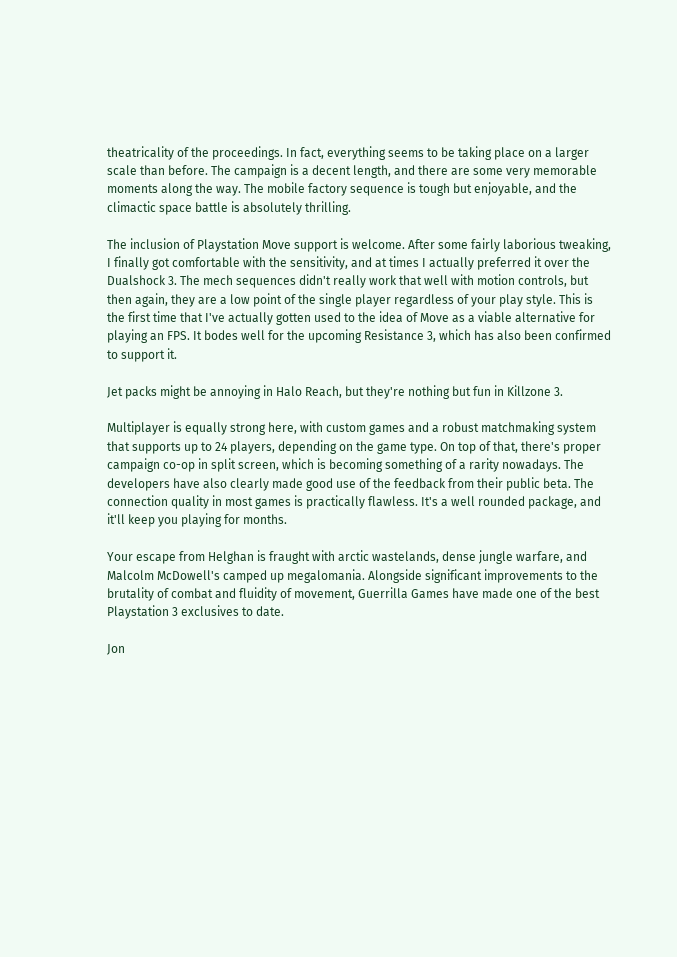theatricality of the proceedings. In fact, everything seems to be taking place on a larger scale than before. The campaign is a decent length, and there are some very memorable moments along the way. The mobile factory sequence is tough but enjoyable, and the climactic space battle is absolutely thrilling.

The inclusion of Playstation Move support is welcome. After some fairly laborious tweaking, I finally got comfortable with the sensitivity, and at times I actually preferred it over the Dualshock 3. The mech sequences didn't really work that well with motion controls, but then again, they are a low point of the single player regardless of your play style. This is the first time that I've actually gotten used to the idea of Move as a viable alternative for playing an FPS. It bodes well for the upcoming Resistance 3, which has also been confirmed to support it.

Jet packs might be annoying in Halo Reach, but they're nothing but fun in Killzone 3.

Multiplayer is equally strong here, with custom games and a robust matchmaking system that supports up to 24 players, depending on the game type. On top of that, there's proper campaign co-op in split screen, which is becoming something of a rarity nowadays. The developers have also clearly made good use of the feedback from their public beta. The connection quality in most games is practically flawless. It's a well rounded package, and it'll keep you playing for months.

Your escape from Helghan is fraught with arctic wastelands, dense jungle warfare, and Malcolm McDowell's camped up megalomania. Alongside significant improvements to the brutality of combat and fluidity of movement, Guerrilla Games have made one of the best Playstation 3 exclusives to date.

Jon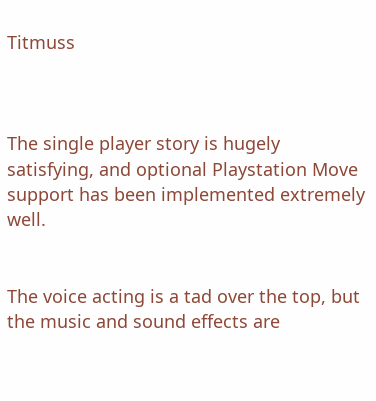Titmuss



The single player story is hugely satisfying, and optional Playstation Move support has been implemented extremely well.


The voice acting is a tad over the top, but the music and sound effects are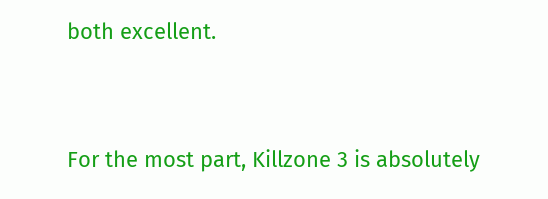both excellent.


For the most part, Killzone 3 is absolutely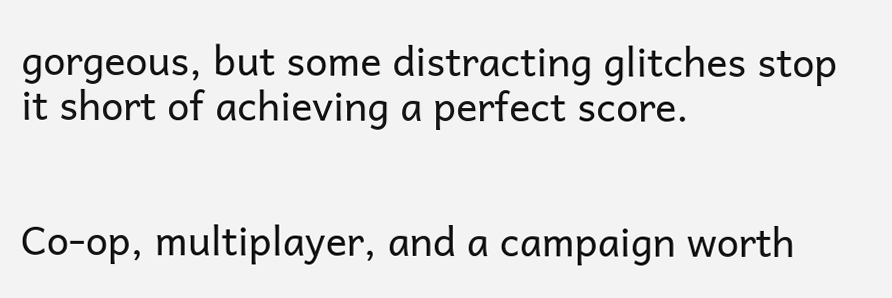gorgeous, but some distracting glitches stop it short of achieving a perfect score.


Co-op, multiplayer, and a campaign worth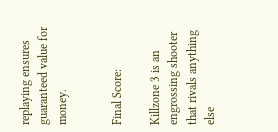replaying ensures guaranteed value for money.


Final Score:

Killzone 3 is an engrossing shooter that rivals anything else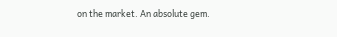on the market. An absolute gem.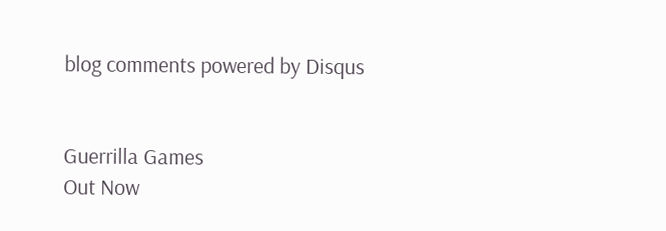blog comments powered by Disqus


Guerrilla Games
Out Now